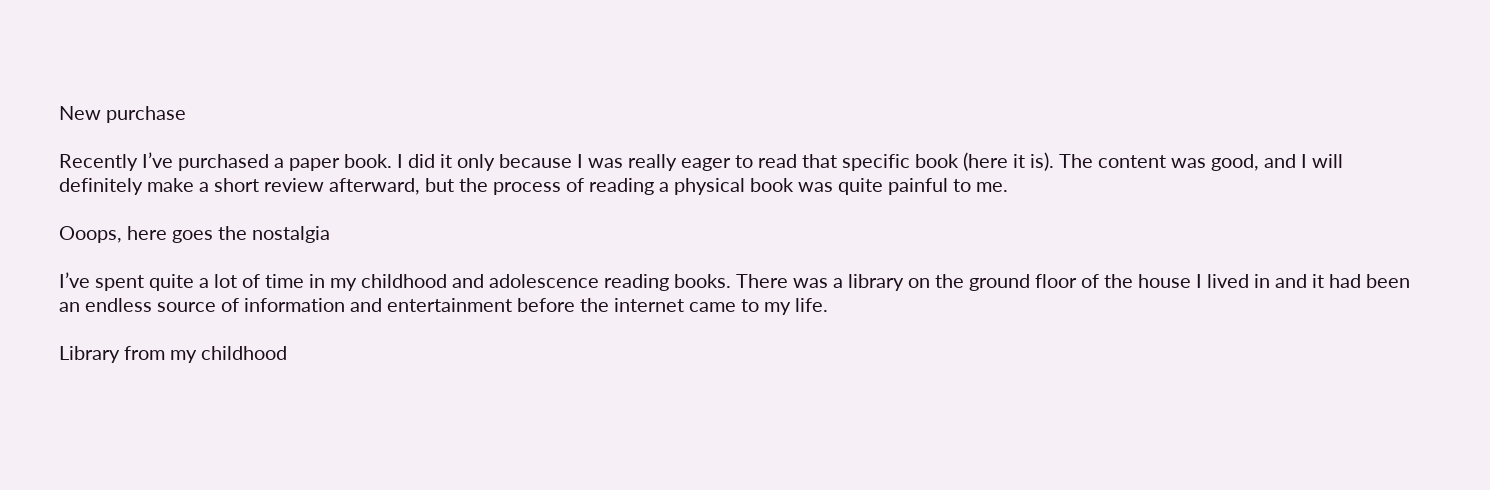New purchase

Recently I’ve purchased a paper book. I did it only because I was really eager to read that specific book (here it is). The content was good, and I will definitely make a short review afterward, but the process of reading a physical book was quite painful to me.

Ooops, here goes the nostalgia

I’ve spent quite a lot of time in my childhood and adolescence reading books. There was a library on the ground floor of the house I lived in and it had been an endless source of information and entertainment before the internet came to my life.

Library from my childhood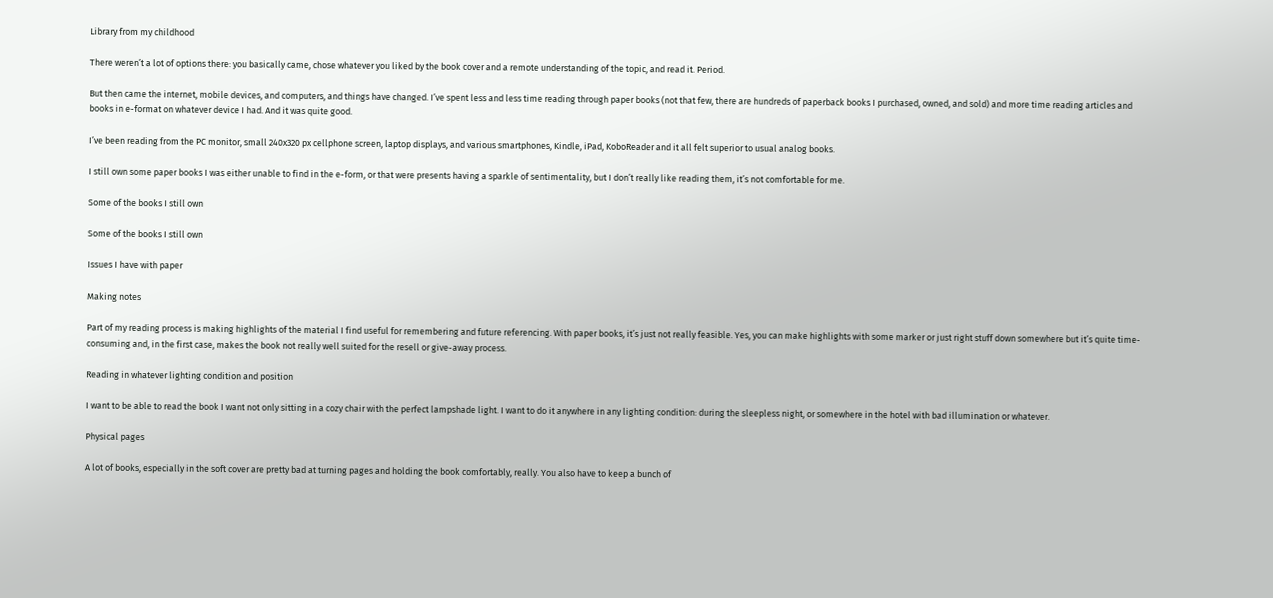Library from my childhood

There weren’t a lot of options there: you basically came, chose whatever you liked by the book cover and a remote understanding of the topic, and read it. Period.

But then came the internet, mobile devices, and computers, and things have changed. I’ve spent less and less time reading through paper books (not that few, there are hundreds of paperback books I purchased, owned, and sold) and more time reading articles and books in e-format on whatever device I had. And it was quite good.

I’ve been reading from the PC monitor, small 240x320 px cellphone screen, laptop displays, and various smartphones, Kindle, iPad, KoboReader and it all felt superior to usual analog books.

I still own some paper books I was either unable to find in the e-form, or that were presents having a sparkle of sentimentality, but I don’t really like reading them, it’s not comfortable for me.

Some of the books I still own

Some of the books I still own

Issues I have with paper

Making notes

Part of my reading process is making highlights of the material I find useful for remembering and future referencing. With paper books, it’s just not really feasible. Yes, you can make highlights with some marker or just right stuff down somewhere but it’s quite time-consuming and, in the first case, makes the book not really well suited for the resell or give-away process.

Reading in whatever lighting condition and position

I want to be able to read the book I want not only sitting in a cozy chair with the perfect lampshade light. I want to do it anywhere in any lighting condition: during the sleepless night, or somewhere in the hotel with bad illumination or whatever.

Physical pages

A lot of books, especially in the soft cover are pretty bad at turning pages and holding the book comfortably, really. You also have to keep a bunch of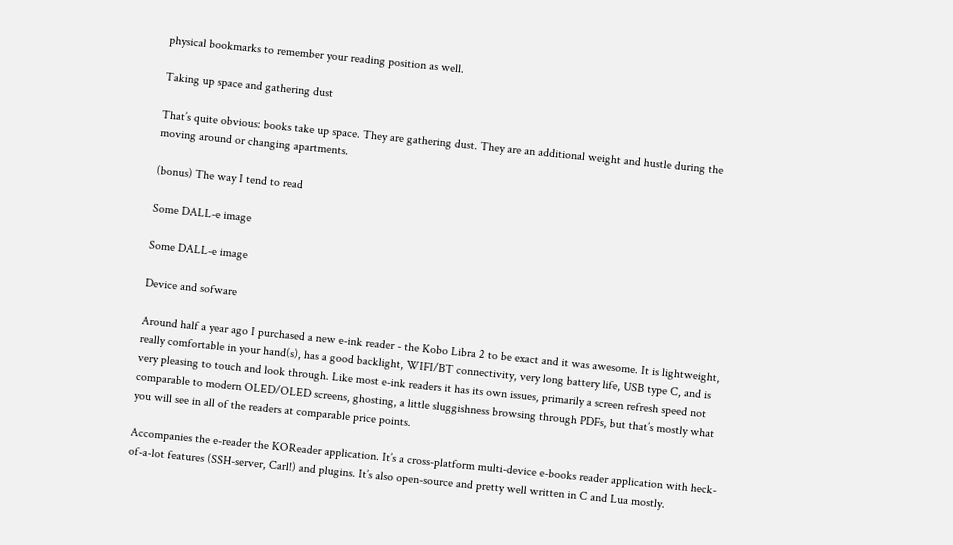physical bookmarks to remember your reading position as well.

Taking up space and gathering dust

That’s quite obvious: books take up space. They are gathering dust. They are an additional weight and hustle during the moving around or changing apartments.

(bonus) The way I tend to read

Some DALL-e image

Some DALL-e image

Device and sofware

Around half a year ago I purchased a new e-ink reader - the Kobo Libra 2 to be exact and it was awesome. It is lightweight, really comfortable in your hand(s), has a good backlight, WIFI/BT connectivity, very long battery life, USB type C, and is very pleasing to touch and look through. Like most e-ink readers it has its own issues, primarily a screen refresh speed not comparable to modern OLED/OLED screens, ghosting, a little sluggishness browsing through PDFs, but that’s mostly what you will see in all of the readers at comparable price points.

Accompanies the e-reader the KOReader application. It’s a cross-platform multi-device e-books reader application with heck-of-a-lot features (SSH-server, Carl!) and plugins. It’s also open-source and pretty well written in C and Lua mostly.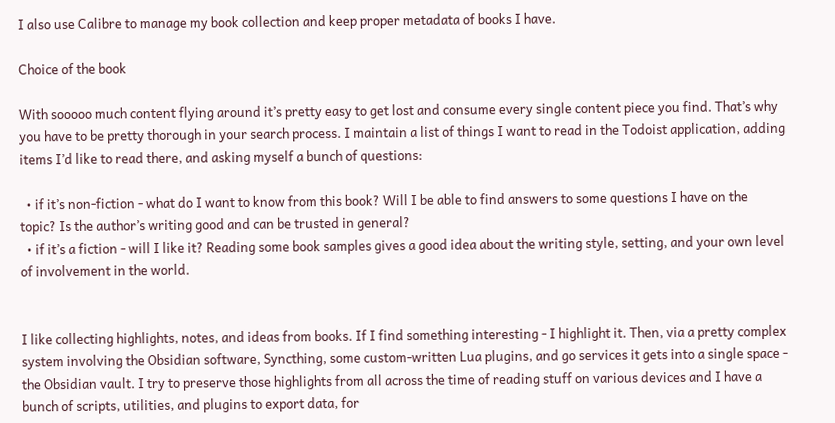I also use Calibre to manage my book collection and keep proper metadata of books I have.

Choice of the book

With sooooo much content flying around it’s pretty easy to get lost and consume every single content piece you find. That’s why you have to be pretty thorough in your search process. I maintain a list of things I want to read in the Todoist application, adding items I’d like to read there, and asking myself a bunch of questions:

  • if it’s non-fiction - what do I want to know from this book? Will I be able to find answers to some questions I have on the topic? Is the author’s writing good and can be trusted in general?
  • if it’s a fiction - will I like it? Reading some book samples gives a good idea about the writing style, setting, and your own level of involvement in the world.


I like collecting highlights, notes, and ideas from books. If I find something interesting - I highlight it. Then, via a pretty complex system involving the Obsidian software, Syncthing, some custom-written Lua plugins, and go services it gets into a single space - the Obsidian vault. I try to preserve those highlights from all across the time of reading stuff on various devices and I have a bunch of scripts, utilities, and plugins to export data, for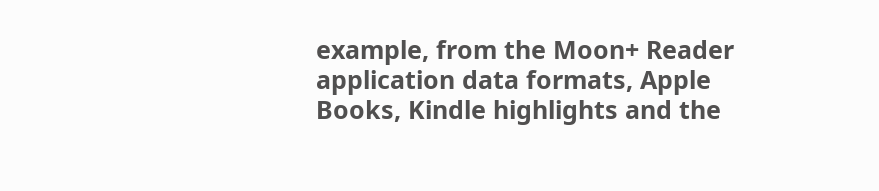example, from the Moon+ Reader application data formats, Apple Books, Kindle highlights and the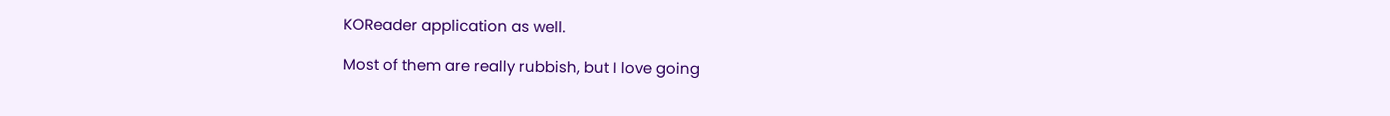KOReader application as well.

Most of them are really rubbish, but I love going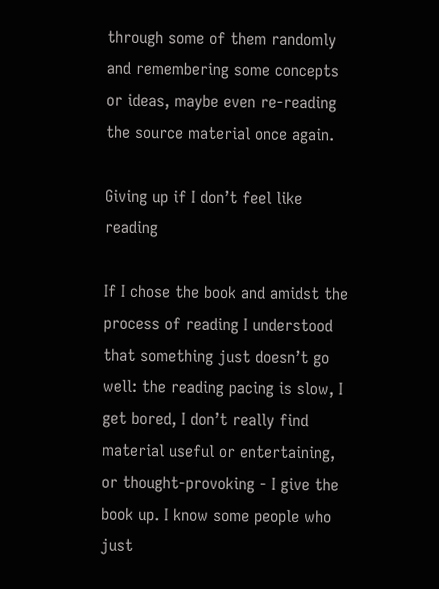through some of them randomly and remembering some concepts or ideas, maybe even re-reading the source material once again.

Giving up if I don’t feel like reading

If I chose the book and amidst the process of reading I understood that something just doesn’t go well: the reading pacing is slow, I get bored, I don’t really find material useful or entertaining, or thought-provoking - I give the book up. I know some people who just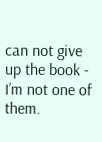can not give up the book - I’m not one of them.